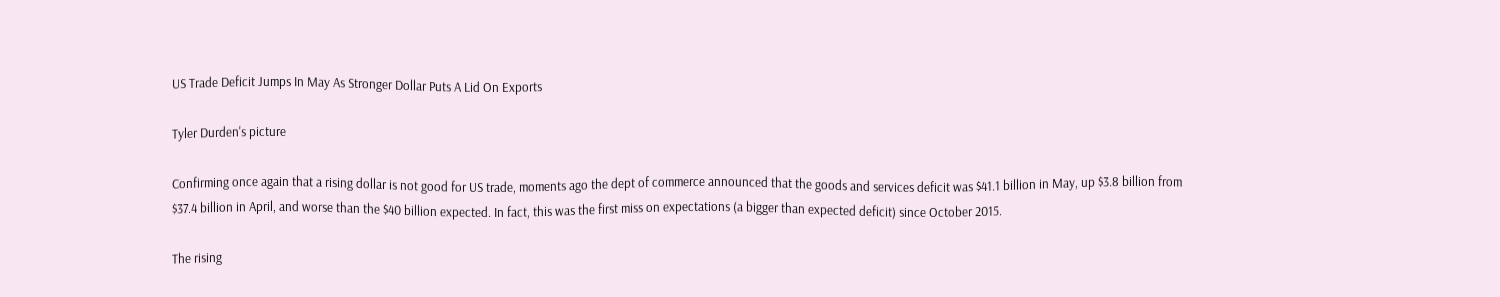US Trade Deficit Jumps In May As Stronger Dollar Puts A Lid On Exports

Tyler Durden's picture

Confirming once again that a rising dollar is not good for US trade, moments ago the dept of commerce announced that the goods and services deficit was $41.1 billion in May, up $3.8 billion from $37.4 billion in April, and worse than the $40 billion expected. In fact, this was the first miss on expectations (a bigger than expected deficit) since October 2015.

The rising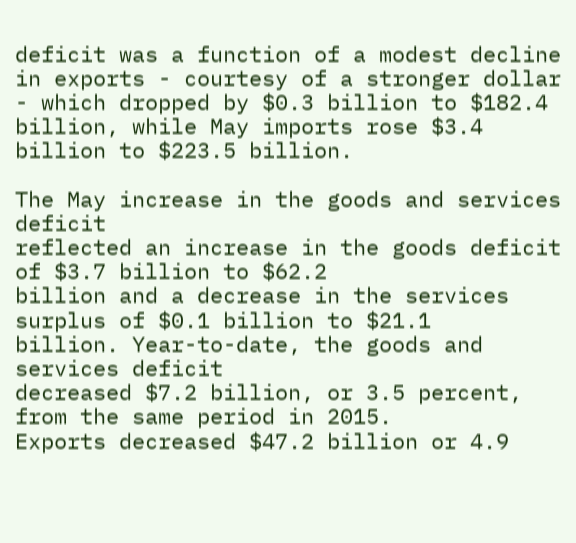deficit was a function of a modest decline in exports - courtesy of a stronger dollar - which dropped by $0.3 billion to $182.4 billion, while May imports rose $3.4 billion to $223.5 billion.

The May increase in the goods and services deficit
reflected an increase in the goods deficit of $3.7 billion to $62.2
billion and a decrease in the services surplus of $0.1 billion to $21.1
billion. Year-to-date, the goods and services deficit
decreased $7.2 billion, or 3.5 percent, from the same period in 2015.
Exports decreased $47.2 billion or 4.9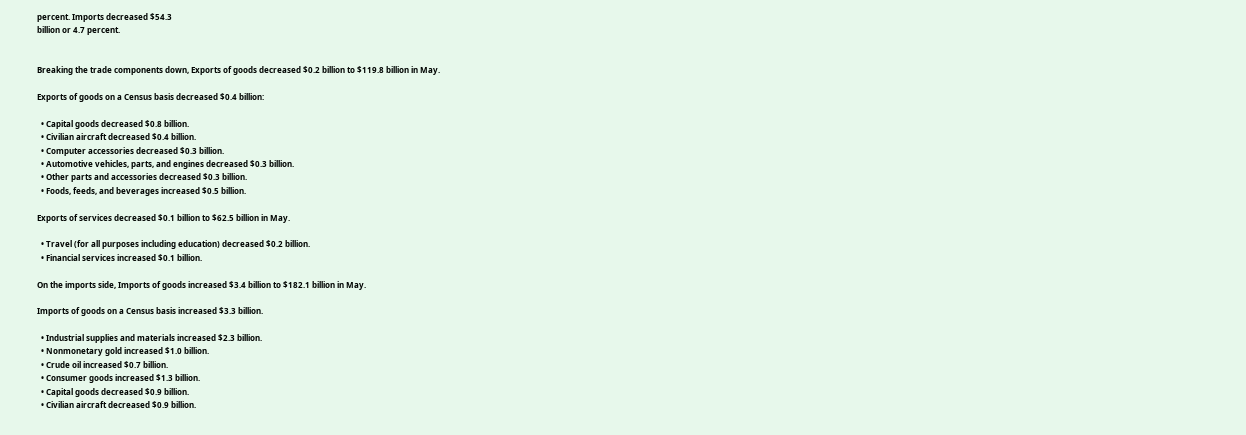percent. Imports decreased $54.3
billion or 4.7 percent.


Breaking the trade components down, Exports of goods decreased $0.2 billion to $119.8 billion in May.

Exports of goods on a Census basis decreased $0.4 billion:

  • Capital goods decreased $0.8 billion.
  • Civilian aircraft decreased $0.4 billion.
  • Computer accessories decreased $0.3 billion.
  • Automotive vehicles, parts, and engines decreased $0.3 billion.
  • Other parts and accessories decreased $0.3 billion.
  • Foods, feeds, and beverages increased $0.5 billion.

Exports of services decreased $0.1 billion to $62.5 billion in May.

  • Travel (for all purposes including education) decreased $0.2 billion.
  • Financial services increased $0.1 billion.

On the imports side, Imports of goods increased $3.4 billion to $182.1 billion in May.

Imports of goods on a Census basis increased $3.3 billion.

  • Industrial supplies and materials increased $2.3 billion.
  • Nonmonetary gold increased $1.0 billion.
  • Crude oil increased $0.7 billion.
  • Consumer goods increased $1.3 billion.
  • Capital goods decreased $0.9 billion.
  • Civilian aircraft decreased $0.9 billion.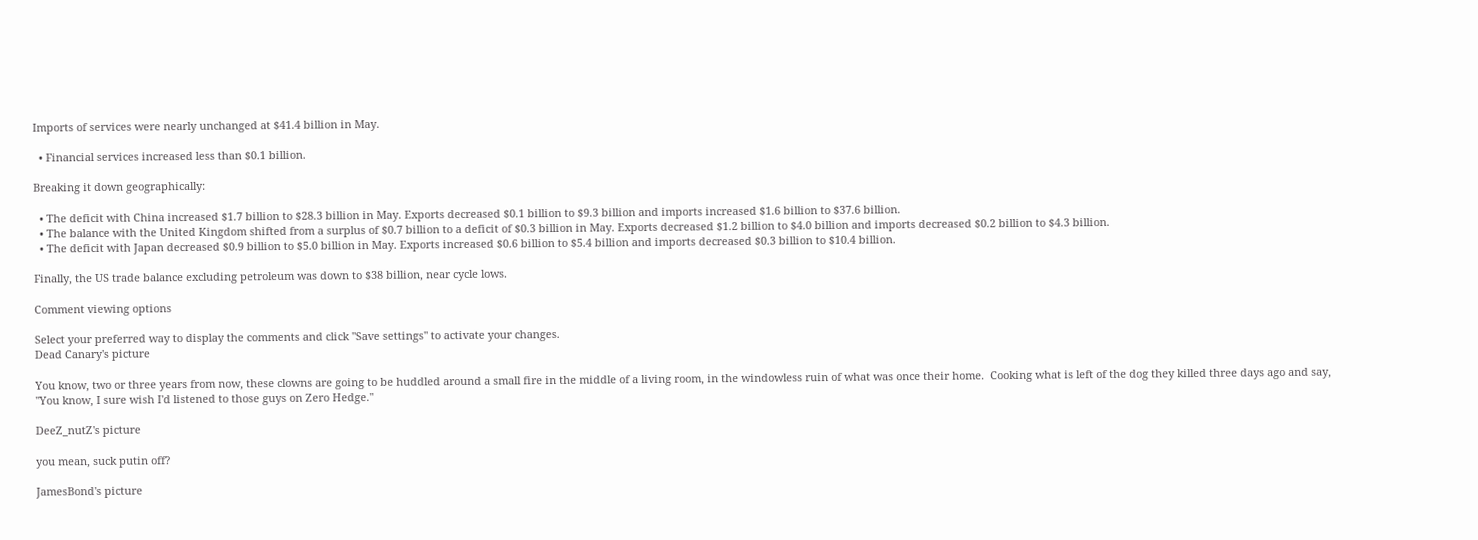Imports of services were nearly unchanged at $41.4 billion in May.

  • Financial services increased less than $0.1 billion.

Breaking it down geographically:

  • The deficit with China increased $1.7 billion to $28.3 billion in May. Exports decreased $0.1 billion to $9.3 billion and imports increased $1.6 billion to $37.6 billion.
  • The balance with the United Kingdom shifted from a surplus of $0.7 billion to a deficit of $0.3 billion in May. Exports decreased $1.2 billion to $4.0 billion and imports decreased $0.2 billion to $4.3 billion.
  • The deficit with Japan decreased $0.9 billion to $5.0 billion in May. Exports increased $0.6 billion to $5.4 billion and imports decreased $0.3 billion to $10.4 billion.

Finally, the US trade balance excluding petroleum was down to $38 billion, near cycle lows.

Comment viewing options

Select your preferred way to display the comments and click "Save settings" to activate your changes.
Dead Canary's picture

You know, two or three years from now, these clowns are going to be huddled around a small fire in the middle of a living room, in the windowless ruin of what was once their home.  Cooking what is left of the dog they killed three days ago and say, "You know, I sure wish I'd listened to those guys on Zero Hedge."

DeeZ_nutZ's picture

you mean, suck putin off?

JamesBond's picture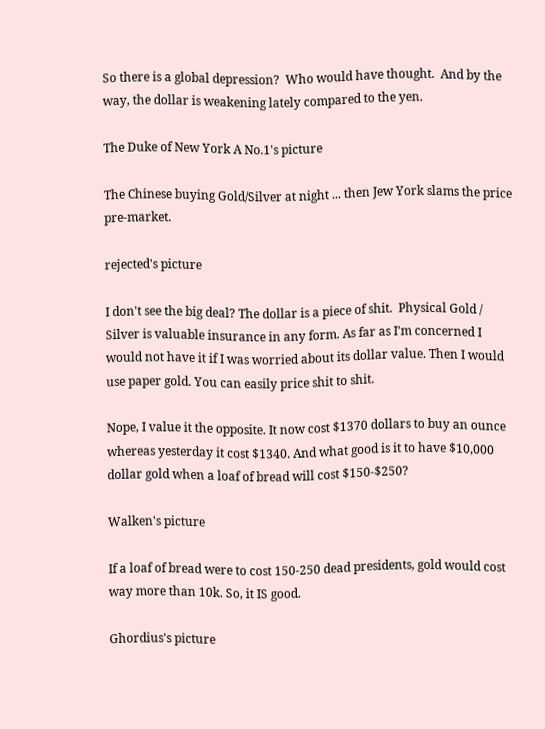So there is a global depression?  Who would have thought.  And by the way, the dollar is weakening lately compared to the yen.

The Duke of New York A No.1's picture

The Chinese buying Gold/Silver at night ... then Jew York slams the price pre-market.

rejected's picture

I don't see the big deal? The dollar is a piece of shit.  Physical Gold / Silver is valuable insurance in any form. As far as I'm concerned I would not have it if I was worried about its dollar value. Then I would use paper gold. You can easily price shit to shit.

Nope, I value it the opposite. It now cost $1370 dollars to buy an ounce whereas yesterday it cost $1340. And what good is it to have $10,000 dollar gold when a loaf of bread will cost $150-$250?

Walken's picture

If a loaf of bread were to cost 150-250 dead presidents, gold would cost way more than 10k. So, it IS good.

Ghordius's picture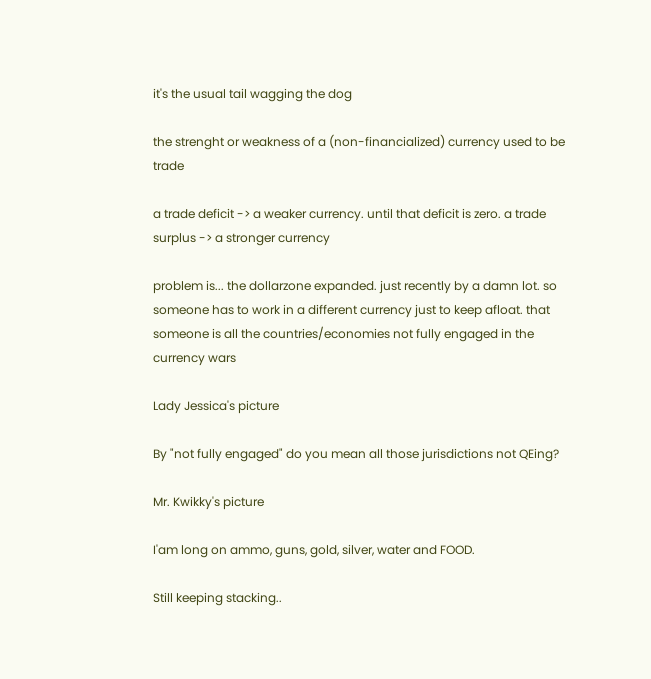it's the usual tail wagging the dog

the strenght or weakness of a (non-financialized) currency used to be trade

a trade deficit -> a weaker currency. until that deficit is zero. a trade surplus -> a stronger currency

problem is... the dollarzone expanded. just recently by a damn lot. so someone has to work in a different currency just to keep afloat. that someone is all the countries/economies not fully engaged in the currency wars

Lady Jessica's picture

By "not fully engaged" do you mean all those jurisdictions not QEing?

Mr. Kwikky's picture

I'am long on ammo, guns, gold, silver, water and FOOD.

Still keeping stacking..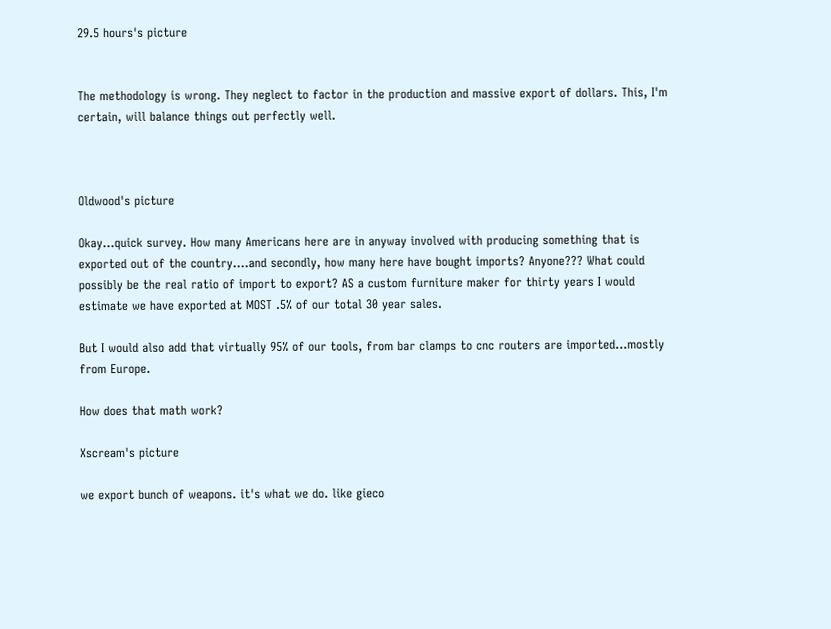29.5 hours's picture


The methodology is wrong. They neglect to factor in the production and massive export of dollars. This, I'm certain, will balance things out perfectly well.



Oldwood's picture

Okay...quick survey. How many Americans here are in anyway involved with producing something that is exported out of the country....and secondly, how many here have bought imports? Anyone??? What could possibly be the real ratio of import to export? AS a custom furniture maker for thirty years I would estimate we have exported at MOST .5% of our total 30 year sales.

But I would also add that virtually 95% of our tools, from bar clamps to cnc routers are imported...mostly from Europe.

How does that math work?

Xscream's picture

we export bunch of weapons. it's what we do. like gieco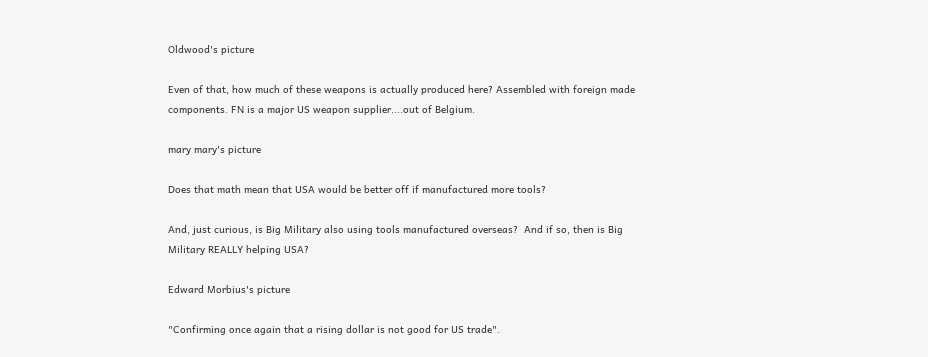Oldwood's picture

Even of that, how much of these weapons is actually produced here? Assembled with foreign made components. FN is a major US weapon supplier....out of Belgium.

mary mary's picture

Does that math mean that USA would be better off if manufactured more tools?

And, just curious, is Big Military also using tools manufactured overseas?  And if so, then is Big Military REALLY helping USA?

Edward Morbius's picture

"Confirming once again that a rising dollar is not good for US trade".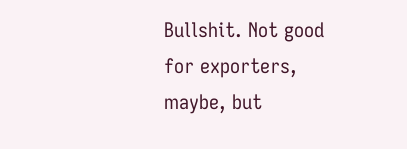Bullshit. Not good for exporters, maybe, but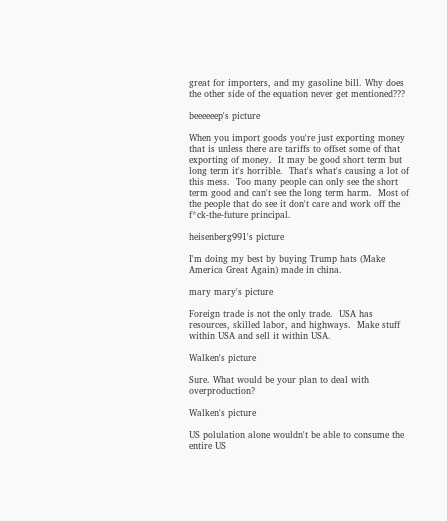great for importers, and my gasoline bill. Why does the other side of the equation never get mentioned???

beeeeeep's picture

When you import goods you're just exporting money that is unless there are tariffs to offset some of that exporting of money.  It may be good short term but long term it's horrible.  That's what's causing a lot of this mess.  Too many people can only see the short term good and can't see the long term harm.  Most of the people that do see it don't care and work off the f*ck-the-future principal.

heisenberg991's picture

I'm doing my best by buying Trump hats (Make America Great Again) made in china.

mary mary's picture

Foreign trade is not the only trade.  USA has resources, skilled labor, and highways.  Make stuff within USA and sell it within USA.

Walken's picture

Sure. What would be your plan to deal with overproduction?

Walken's picture

US polulation alone wouldn't be able to consume the entire US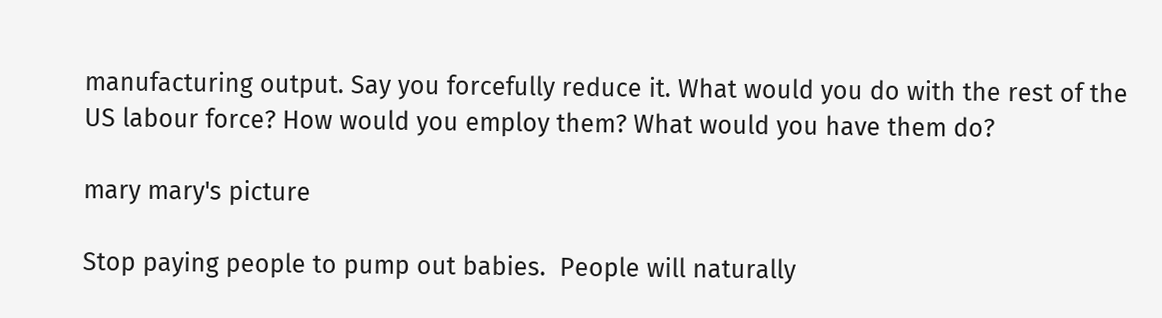manufacturing output. Say you forcefully reduce it. What would you do with the rest of the US labour force? How would you employ them? What would you have them do?

mary mary's picture

Stop paying people to pump out babies.  People will naturally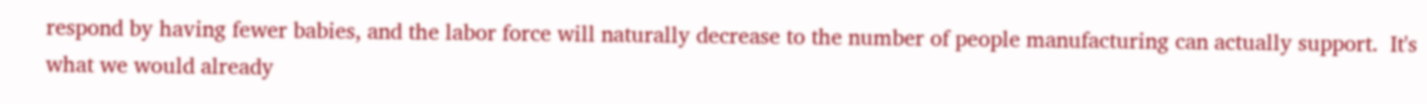respond by having fewer babies, and the labor force will naturally decrease to the number of people manufacturing can actually support.  It's what we would already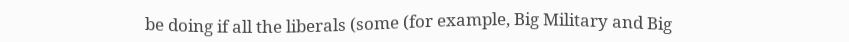be doing if all the liberals (some (for example, Big Military and Big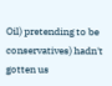Oil) pretending to be conservatives) hadn't gotten us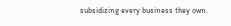subsidizing every business they own.